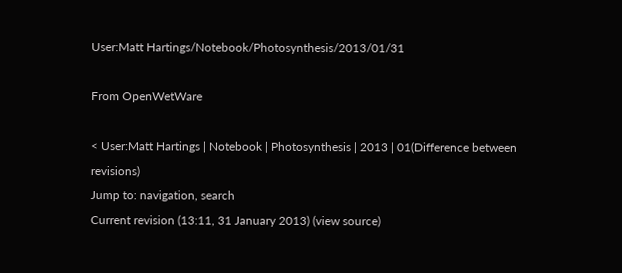User:Matt Hartings/Notebook/Photosynthesis/2013/01/31

From OpenWetWare

< User:Matt Hartings | Notebook | Photosynthesis | 2013 | 01(Difference between revisions)
Jump to: navigation, search
Current revision (13:11, 31 January 2013) (view source)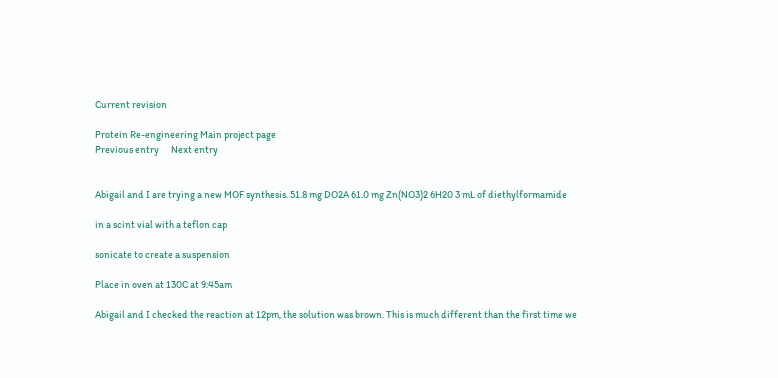Current revision

Protein Re-engineering Main project page
Previous entry      Next entry


Abigail and I are trying a new MOF synthesis. 51.8 mg DO2A 61.0 mg Zn(NO3)2 6H20 3 mL of diethylformamide

in a scint vial with a teflon cap

sonicate to create a suspension

Place in oven at 130C at 9:45am

Abigail and I checked the reaction at 12pm, the solution was brown. This is much different than the first time we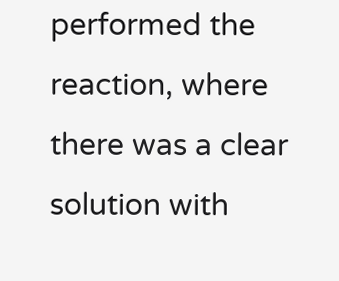performed the reaction, where there was a clear solution with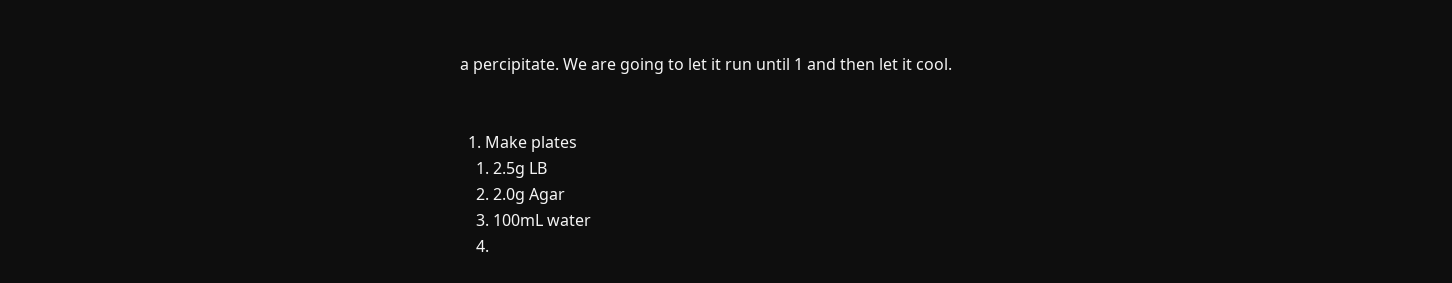a percipitate. We are going to let it run until 1 and then let it cool.


  1. Make plates
    1. 2.5g LB
    2. 2.0g Agar
    3. 100mL water
    4.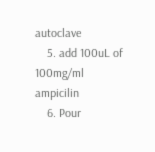autoclave
    5. add 100uL of 100mg/ml ampicilin
    6. Pour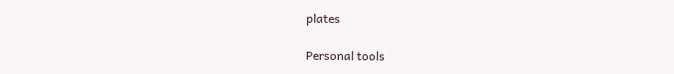plates

Personal tools